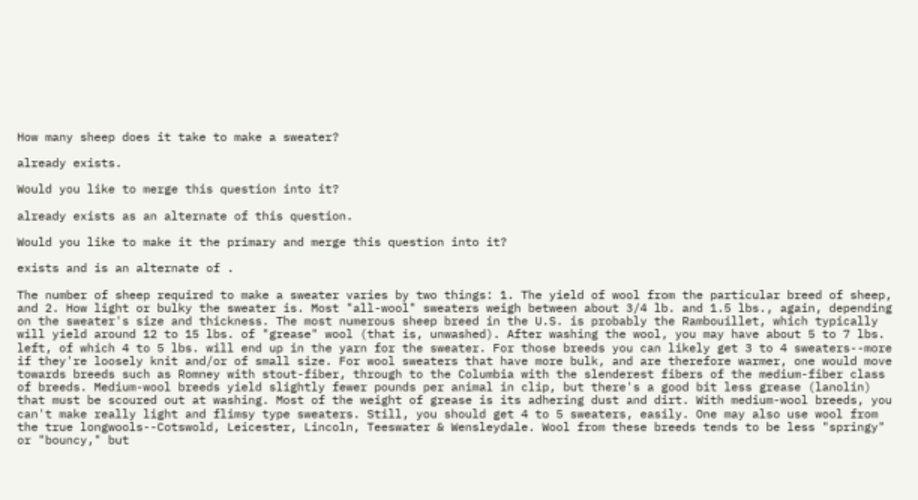How many sheep does it take to make a sweater?

already exists.

Would you like to merge this question into it?

already exists as an alternate of this question.

Would you like to make it the primary and merge this question into it?

exists and is an alternate of .

The number of sheep required to make a sweater varies by two things: 1. The yield of wool from the particular breed of sheep, and 2. How light or bulky the sweater is. Most "all-wool" sweaters weigh between about 3/4 lb. and 1.5 lbs., again, depending on the sweater's size and thickness. The most numerous sheep breed in the U.S. is probably the Rambouillet, which typically will yield around 12 to 15 lbs. of "grease" wool (that is, unwashed). After washing the wool, you may have about 5 to 7 lbs. left, of which 4 to 5 lbs. will end up in the yarn for the sweater. For those breeds you can likely get 3 to 4 sweaters--more if they're loosely knit and/or of small size. For wool sweaters that have more bulk, and are therefore warmer, one would move towards breeds such as Romney with stout-fiber, through to the Columbia with the slenderest fibers of the medium-fiber class of breeds. Medium-wool breeds yield slightly fewer pounds per animal in clip, but there's a good bit less grease (lanolin) that must be scoured out at washing. Most of the weight of grease is its adhering dust and dirt. With medium-wool breeds, you can't make really light and flimsy type sweaters. Still, you should get 4 to 5 sweaters, easily. One may also use wool from the true longwools--Cotswold, Leicester, Lincoln, Teeswater & Wensleydale. Wool from these breeds tends to be less "springy" or "bouncy," but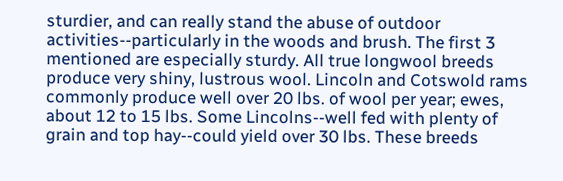sturdier, and can really stand the abuse of outdoor activities--particularly in the woods and brush. The first 3 mentioned are especially sturdy. All true longwool breeds produce very shiny, lustrous wool. Lincoln and Cotswold rams commonly produce well over 20 lbs. of wool per year; ewes, about 12 to 15 lbs. Some Lincolns--well fed with plenty of grain and top hay--could yield over 30 lbs. These breeds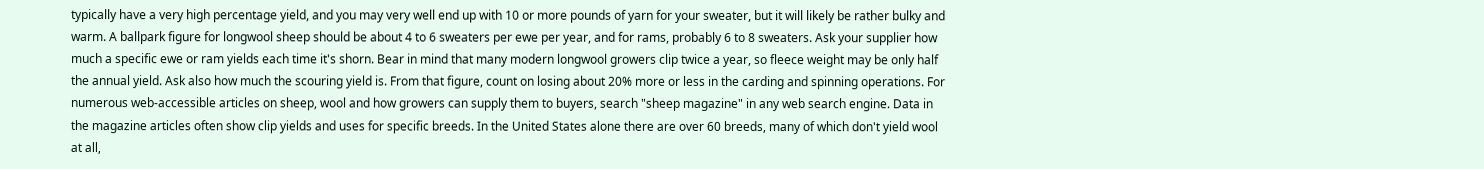typically have a very high percentage yield, and you may very well end up with 10 or more pounds of yarn for your sweater, but it will likely be rather bulky and warm. A ballpark figure for longwool sheep should be about 4 to 6 sweaters per ewe per year, and for rams, probably 6 to 8 sweaters. Ask your supplier how much a specific ewe or ram yields each time it's shorn. Bear in mind that many modern longwool growers clip twice a year, so fleece weight may be only half the annual yield. Ask also how much the scouring yield is. From that figure, count on losing about 20% more or less in the carding and spinning operations. For numerous web-accessible articles on sheep, wool and how growers can supply them to buyers, search "sheep magazine" in any web search engine. Data in the magazine articles often show clip yields and uses for specific breeds. In the United States alone there are over 60 breeds, many of which don't yield wool at all,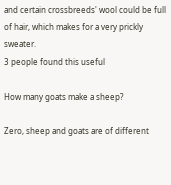and certain crossbreeds' wool could be full of hair, which makes for a very prickly sweater.
3 people found this useful

How many goats make a sheep?

Zero, sheep and goats are of different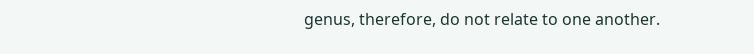genus, therefore, do not relate to one another.